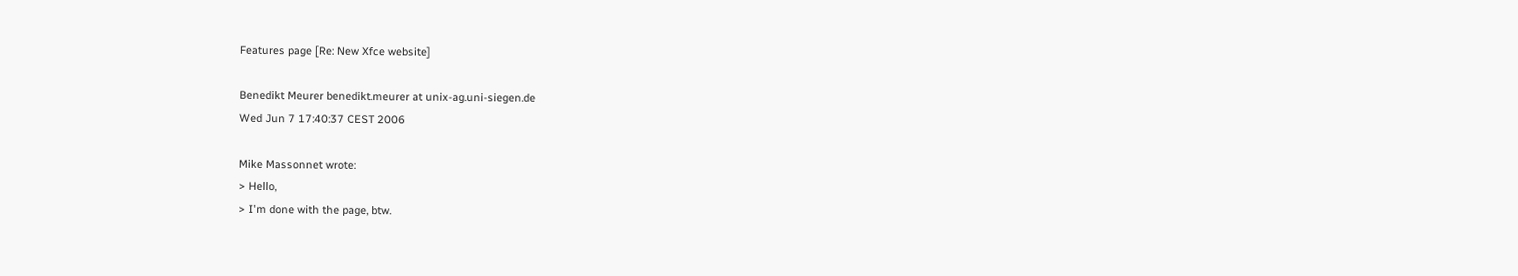Features page [Re: New Xfce website]

Benedikt Meurer benedikt.meurer at unix-ag.uni-siegen.de
Wed Jun 7 17:40:37 CEST 2006

Mike Massonnet wrote:
> Hello,
> I'm done with the page, btw.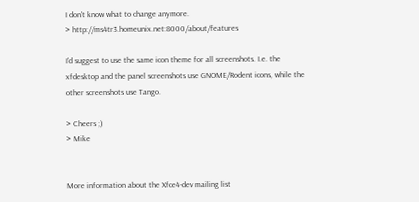I don't know what to change anymore.
> http://ms4tr3.homeunix.net:8000/about/features

I'd suggest to use the same icon theme for all screenshots. I.e. the
xfdesktop and the panel screenshots use GNOME/Rodent icons, while the
other screenshots use Tango.

> Cheers ;)
> Mike


More information about the Xfce4-dev mailing list